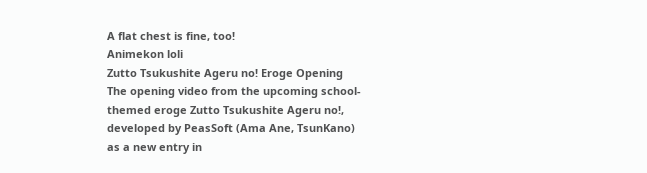A flat chest is fine, too!
Animekon loli
Zutto Tsukushite Ageru no! Eroge Opening
The opening video from the upcoming school-themed eroge Zutto Tsukushite Ageru no!, developed by PeasSoft (Ama Ane, TsunKano) as a new entry in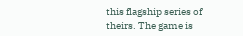this flagship series of theirs. The game is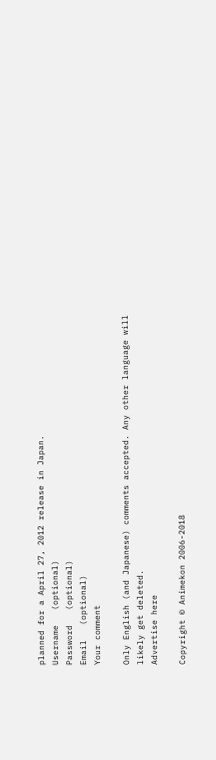planned for a April 27, 2012 release in Japan.
Username   (optional)
Password   (optional)
Email   (optional)
Your comment

Only English (and Japanese) comments accepted. Any other language will likely get deleted.
Advertise here

Copyright © Animekon 2006-2018